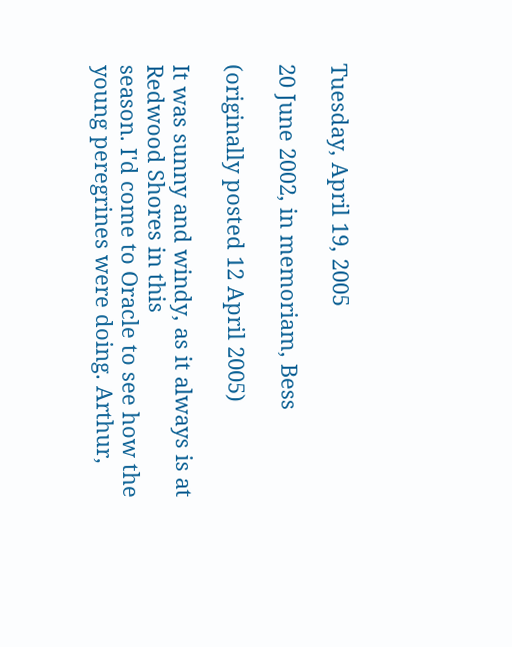Tuesday, April 19, 2005

20 June 2002, in memoriam, Bess

(originally posted 12 April 2005)

It was sunny and windy, as it always is at Redwood Shores in this
season. I'd come to Oracle to see how the young peregrines were doing. Arthur,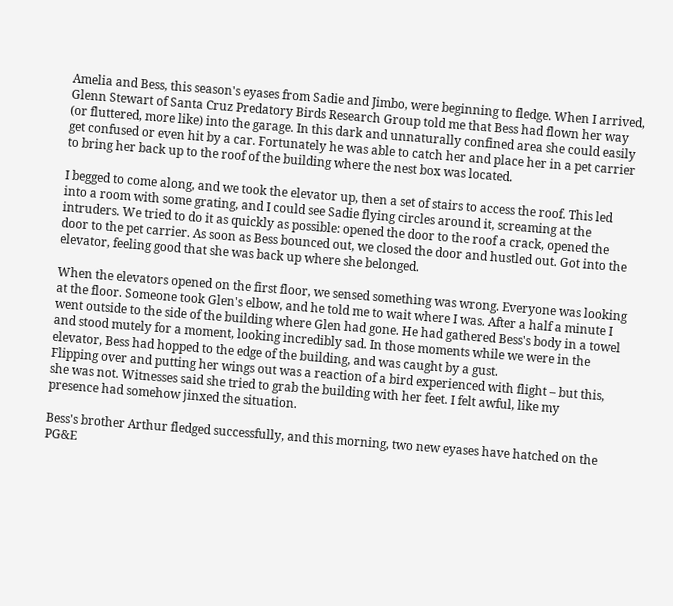Amelia and Bess, this season's eyases from Sadie and Jimbo, were beginning to fledge. When I arrived, Glenn Stewart of Santa Cruz Predatory Birds Research Group told me that Bess had flown her way (or fluttered, more like) into the garage. In this dark and unnaturally confined area she could easily get confused or even hit by a car. Fortunately he was able to catch her and place her in a pet carrier to bring her back up to the roof of the building where the nest box was located.

I begged to come along, and we took the elevator up, then a set of stairs to access the roof. This led into a room with some grating, and I could see Sadie flying circles around it, screaming at the
intruders. We tried to do it as quickly as possible: opened the door to the roof a crack, opened the door to the pet carrier. As soon as Bess bounced out, we closed the door and hustled out. Got into the elevator, feeling good that she was back up where she belonged.

When the elevators opened on the first floor, we sensed something was wrong. Everyone was looking at the floor. Someone took Glen's elbow, and he told me to wait where I was. After a half a minute I went outside to the side of the building where Glen had gone. He had gathered Bess's body in a towel and stood mutely for a moment, looking incredibly sad. In those moments while we were in the elevator, Bess had hopped to the edge of the building, and was caught by a gust.
Flipping over and putting her wings out was a reaction of a bird experienced with flight – but this, she was not. Witnesses said she tried to grab the building with her feet. I felt awful, like my
presence had somehow jinxed the situation.

Bess's brother Arthur fledged successfully, and this morning, two new eyases have hatched on the PG&E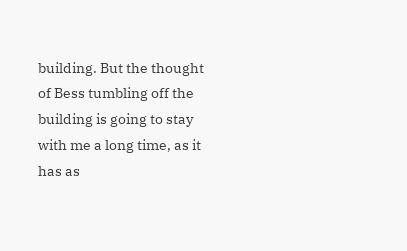building. But the thought of Bess tumbling off the building is going to stay with me a long time, as it has as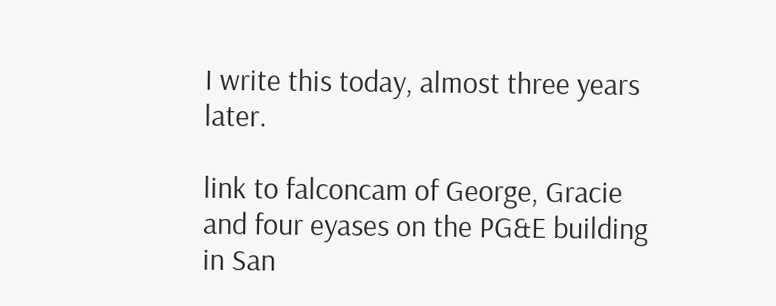I write this today, almost three years later.

link to falconcam of George, Gracie and four eyases on the PG&E building in San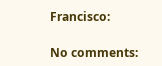Francisco:

No comments: